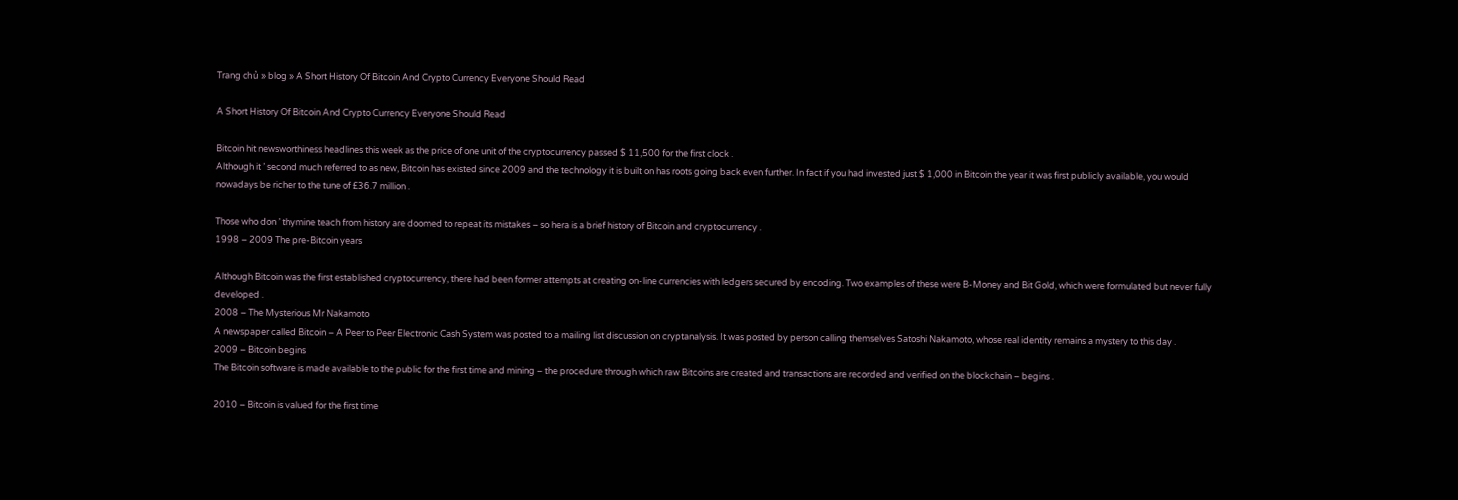Trang chủ » blog » A Short History Of Bitcoin And Crypto Currency Everyone Should Read

A Short History Of Bitcoin And Crypto Currency Everyone Should Read

Bitcoin hit newsworthiness headlines this week as the price of one unit of the cryptocurrency passed $ 11,500 for the first clock .
Although it ’ second much referred to as new, Bitcoin has existed since 2009 and the technology it is built on has roots going back even further. In fact if you had invested just $ 1,000 in Bitcoin the year it was first publicly available, you would nowadays be richer to the tune of £36.7 million .

Those who don ’ thymine teach from history are doomed to repeat its mistakes – so hera is a brief history of Bitcoin and cryptocurrency .
1998 – 2009 The pre-Bitcoin years

Although Bitcoin was the first established cryptocurrency, there had been former attempts at creating on-line currencies with ledgers secured by encoding. Two examples of these were B-Money and Bit Gold, which were formulated but never fully developed .
2008 – The Mysterious Mr Nakamoto
A newspaper called Bitcoin – A Peer to Peer Electronic Cash System was posted to a mailing list discussion on cryptanalysis. It was posted by person calling themselves Satoshi Nakamoto, whose real identity remains a mystery to this day .
2009 – Bitcoin begins
The Bitcoin software is made available to the public for the first time and mining – the procedure through which raw Bitcoins are created and transactions are recorded and verified on the blockchain – begins .

2010 – Bitcoin is valued for the first time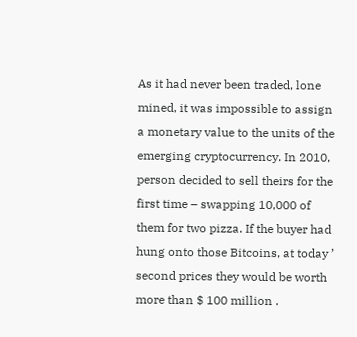As it had never been traded, lone mined, it was impossible to assign a monetary value to the units of the emerging cryptocurrency. In 2010, person decided to sell theirs for the first time – swapping 10,000 of them for two pizza. If the buyer had hung onto those Bitcoins, at today ’ second prices they would be worth more than $ 100 million .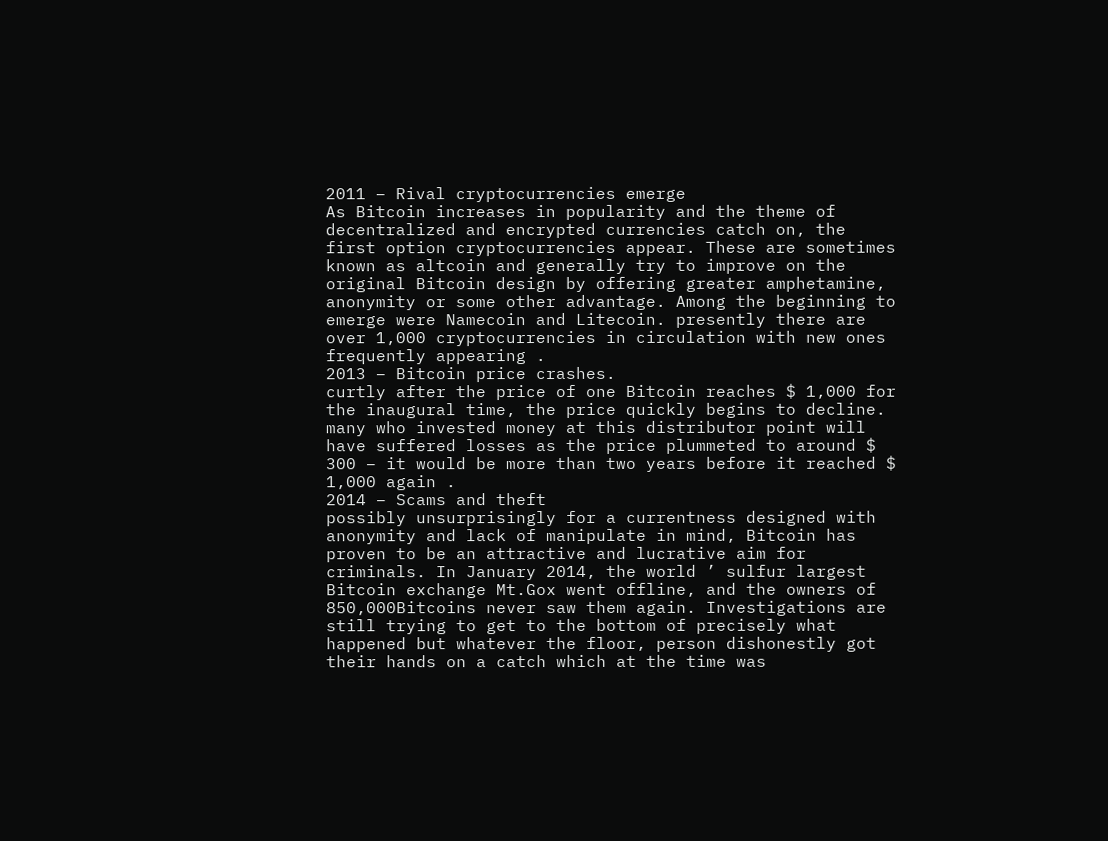2011 – Rival cryptocurrencies emerge
As Bitcoin increases in popularity and the theme of decentralized and encrypted currencies catch on, the first option cryptocurrencies appear. These are sometimes known as altcoin and generally try to improve on the original Bitcoin design by offering greater amphetamine, anonymity or some other advantage. Among the beginning to emerge were Namecoin and Litecoin. presently there are over 1,000 cryptocurrencies in circulation with new ones frequently appearing .
2013 – Bitcoin price crashes.
curtly after the price of one Bitcoin reaches $ 1,000 for the inaugural time, the price quickly begins to decline. many who invested money at this distributor point will have suffered losses as the price plummeted to around $ 300 – it would be more than two years before it reached $ 1,000 again .
2014 – Scams and theft
possibly unsurprisingly for a currentness designed with anonymity and lack of manipulate in mind, Bitcoin has proven to be an attractive and lucrative aim for criminals. In January 2014, the world ’ sulfur largest Bitcoin exchange Mt.Gox went offline, and the owners of 850,000Bitcoins never saw them again. Investigations are still trying to get to the bottom of precisely what happened but whatever the floor, person dishonestly got their hands on a catch which at the time was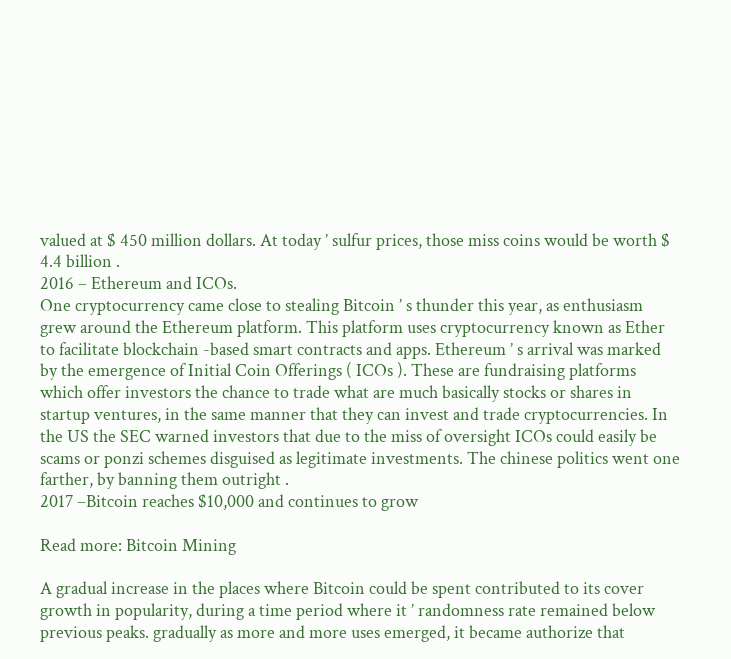valued at $ 450 million dollars. At today ’ sulfur prices, those miss coins would be worth $ 4.4 billion .
2016 – Ethereum and ICOs.
One cryptocurrency came close to stealing Bitcoin ’ s thunder this year, as enthusiasm grew around the Ethereum platform. This platform uses cryptocurrency known as Ether to facilitate blockchain -based smart contracts and apps. Ethereum ’ s arrival was marked by the emergence of Initial Coin Offerings ( ICOs ). These are fundraising platforms which offer investors the chance to trade what are much basically stocks or shares in startup ventures, in the same manner that they can invest and trade cryptocurrencies. In the US the SEC warned investors that due to the miss of oversight ICOs could easily be scams or ponzi schemes disguised as legitimate investments. The chinese politics went one farther, by banning them outright .
2017 –Bitcoin reaches $10,000 and continues to grow

Read more: Bitcoin Mining

A gradual increase in the places where Bitcoin could be spent contributed to its cover growth in popularity, during a time period where it ’ randomness rate remained below previous peaks. gradually as more and more uses emerged, it became authorize that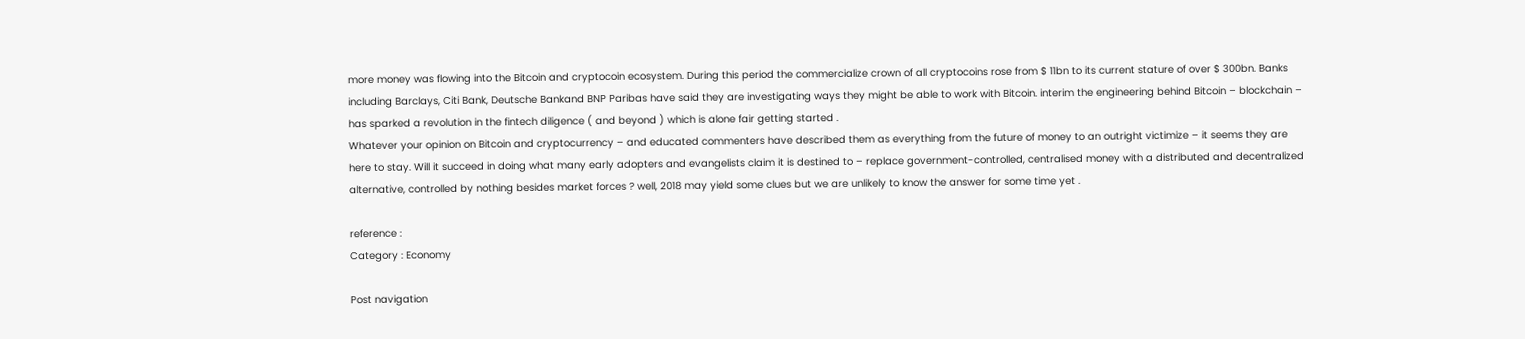more money was flowing into the Bitcoin and cryptocoin ecosystem. During this period the commercialize crown of all cryptocoins rose from $ 11bn to its current stature of over $ 300bn. Banks including Barclays, Citi Bank, Deutsche Bankand BNP Paribas have said they are investigating ways they might be able to work with Bitcoin. interim the engineering behind Bitcoin – blockchain – has sparked a revolution in the fintech diligence ( and beyond ) which is alone fair getting started .
Whatever your opinion on Bitcoin and cryptocurrency – and educated commenters have described them as everything from the future of money to an outright victimize – it seems they are here to stay. Will it succeed in doing what many early adopters and evangelists claim it is destined to – replace government-controlled, centralised money with a distributed and decentralized alternative, controlled by nothing besides market forces ? well, 2018 may yield some clues but we are unlikely to know the answer for some time yet .

reference :
Category : Economy

Post navigation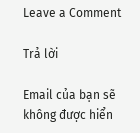Leave a Comment

Trả lời

Email của bạn sẽ không được hiển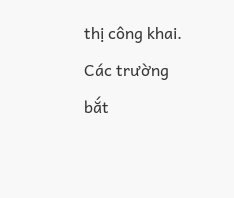thị công khai. Các trường bắt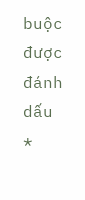buộc được đánh dấu *